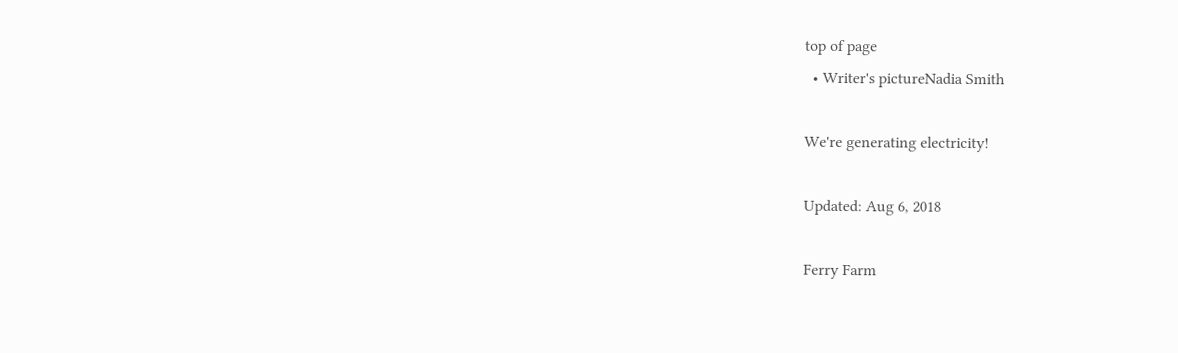top of page
  • Writer's pictureNadia Smith

We're generating electricity!

Updated: Aug 6, 2018

Ferry Farm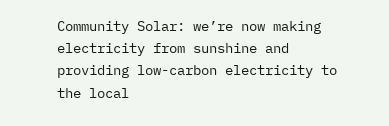Community Solar: we’re now making electricity from sunshine and providing low-carbon electricity to the local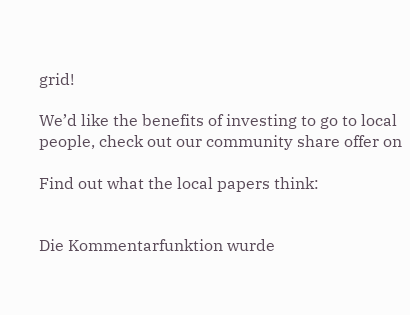grid!

We’d like the benefits of investing to go to local people, check out our community share offer on

Find out what the local papers think:


Die Kommentarfunktion wurde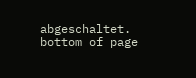abgeschaltet.
bottom of page